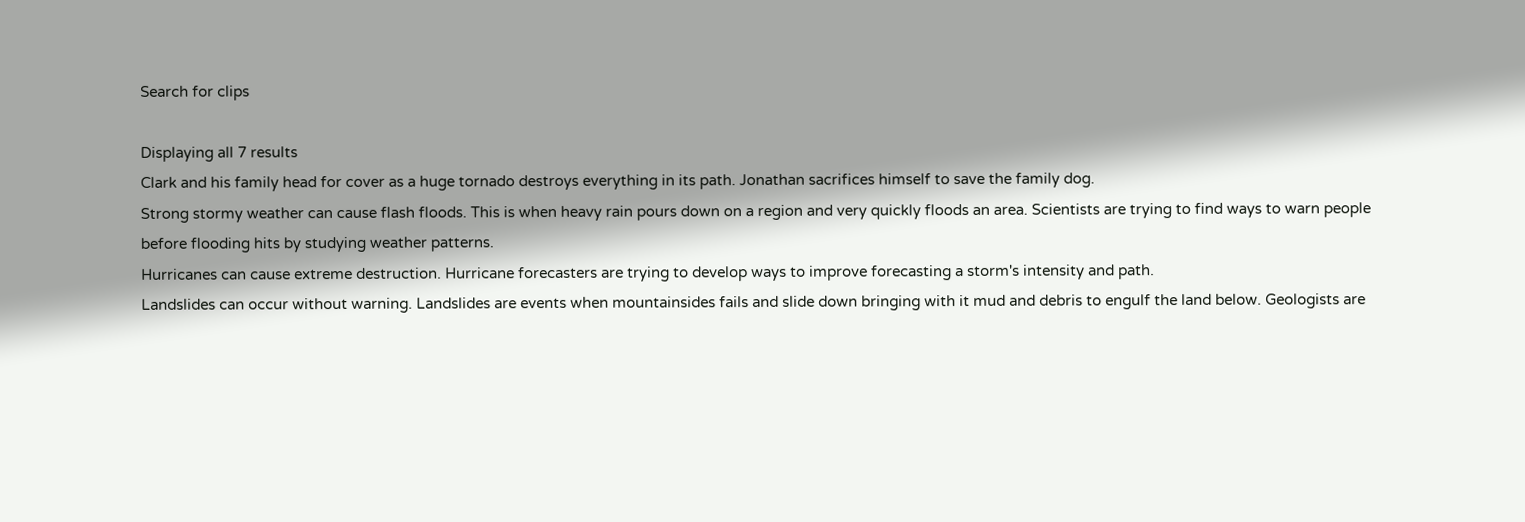Search for clips

Displaying all 7 results
Clark and his family head for cover as a huge tornado destroys everything in its path. Jonathan sacrifices himself to save the family dog.
Strong stormy weather can cause flash floods. This is when heavy rain pours down on a region and very quickly floods an area. Scientists are trying to find ways to warn people before flooding hits by studying weather patterns.
Hurricanes can cause extreme destruction. Hurricane forecasters are trying to develop ways to improve forecasting a storm's intensity and path.
Landslides can occur without warning. Landslides are events when mountainsides fails and slide down bringing with it mud and debris to engulf the land below. Geologists are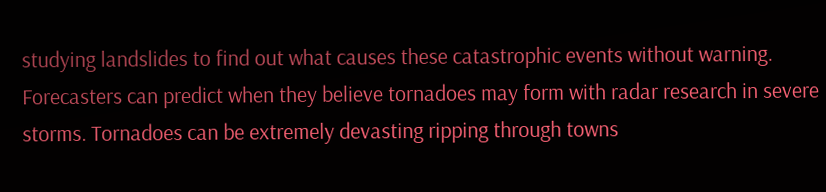studying landslides to find out what causes these catastrophic events without warning.
Forecasters can predict when they believe tornadoes may form with radar research in severe storms. Tornadoes can be extremely devasting ripping through towns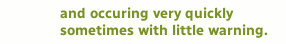and occuring very quickly sometimes with little warning.